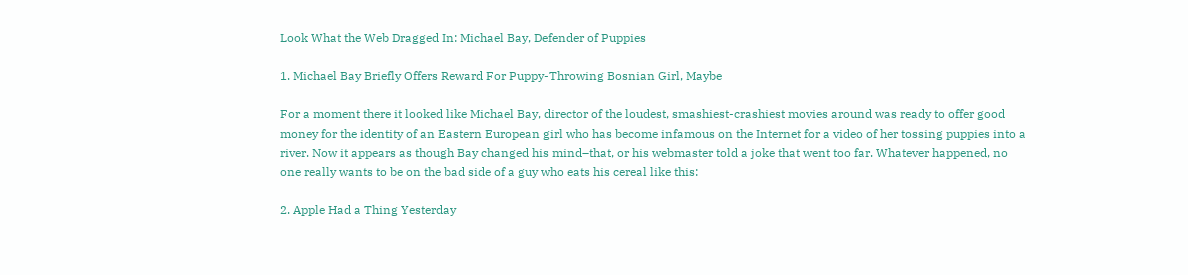Look What the Web Dragged In: Michael Bay, Defender of Puppies

1. Michael Bay Briefly Offers Reward For Puppy-Throwing Bosnian Girl, Maybe

For a moment there it looked like Michael Bay, director of the loudest, smashiest-crashiest movies around was ready to offer good money for the identity of an Eastern European girl who has become infamous on the Internet for a video of her tossing puppies into a river. Now it appears as though Bay changed his mind–that, or his webmaster told a joke that went too far. Whatever happened, no one really wants to be on the bad side of a guy who eats his cereal like this:

2. Apple Had a Thing Yesterday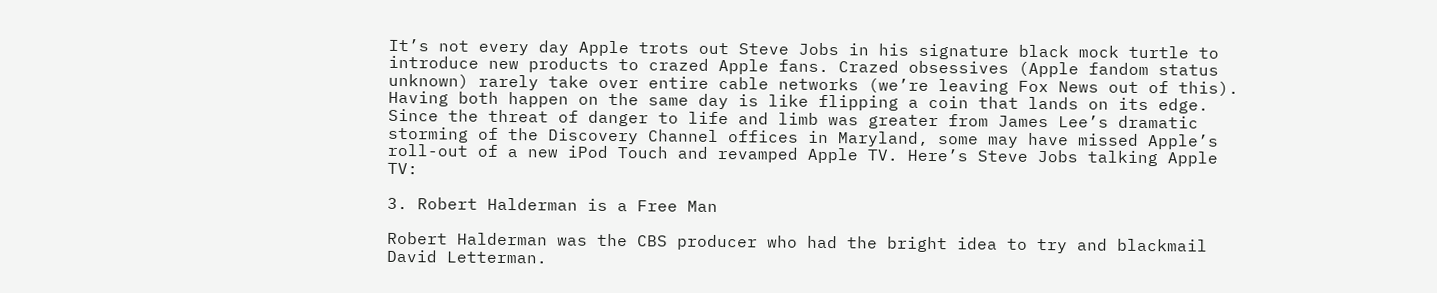It’s not every day Apple trots out Steve Jobs in his signature black mock turtle to introduce new products to crazed Apple fans. Crazed obsessives (Apple fandom status unknown) rarely take over entire cable networks (we’re leaving Fox News out of this). Having both happen on the same day is like flipping a coin that lands on its edge. Since the threat of danger to life and limb was greater from James Lee’s dramatic storming of the Discovery Channel offices in Maryland, some may have missed Apple’s roll-out of a new iPod Touch and revamped Apple TV. Here’s Steve Jobs talking Apple TV:

3. Robert Halderman is a Free Man

Robert Halderman was the CBS producer who had the bright idea to try and blackmail David Letterman.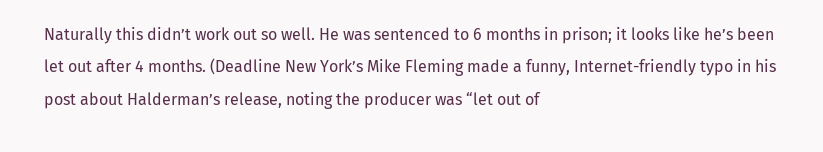Naturally this didn’t work out so well. He was sentenced to 6 months in prison; it looks like he’s been let out after 4 months. (Deadline New York’s Mike Fleming made a funny, Internet-friendly typo in his post about Halderman’s release, noting the producer was “let out of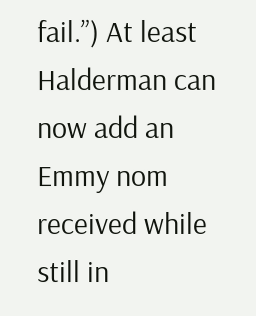fail.”) At least Halderman can now add an Emmy nom received while still in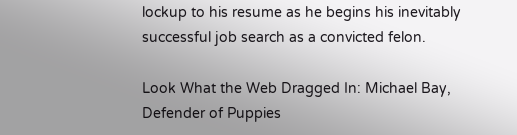lockup to his resume as he begins his inevitably successful job search as a convicted felon.

Look What the Web Dragged In: Michael Bay, Defender of Puppies